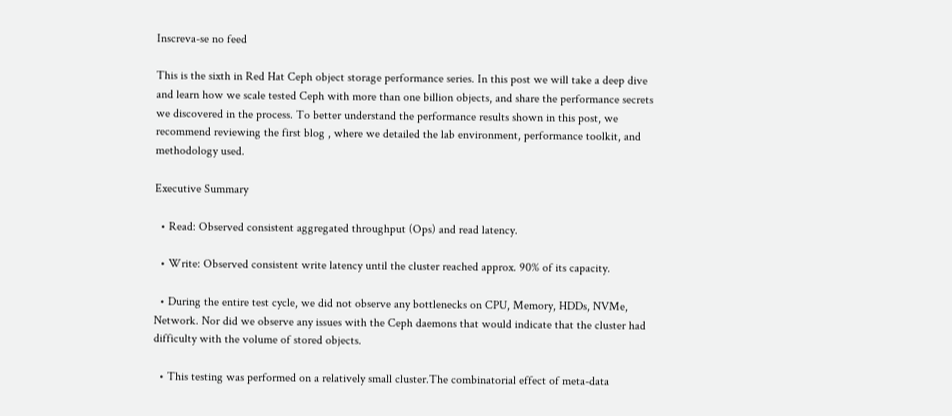Inscreva-se no feed

This is the sixth in Red Hat Ceph object storage performance series. In this post we will take a deep dive and learn how we scale tested Ceph with more than one billion objects, and share the performance secrets we discovered in the process. To better understand the performance results shown in this post, we recommend reviewing the first blog , where we detailed the lab environment, performance toolkit, and methodology used.

Executive Summary

  • Read: Observed consistent aggregated throughput (Ops) and read latency.

  • Write: Observed consistent write latency until the cluster reached approx. 90% of its capacity.

  • During the entire test cycle, we did not observe any bottlenecks on CPU, Memory, HDDs, NVMe, Network. Nor did we observe any issues with the Ceph daemons that would indicate that the cluster had difficulty with the volume of stored objects.

  • This testing was performed on a relatively small cluster.The combinatorial effect of meta-data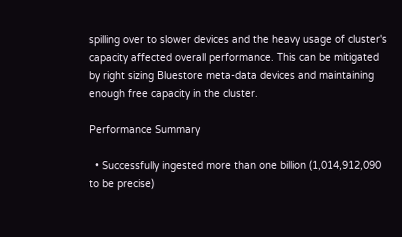spilling over to slower devices and the heavy usage of cluster's capacity affected overall performance. This can be mitigated by right sizing Bluestore meta-data devices and maintaining enough free capacity in the cluster.

Performance Summary

  • Successfully ingested more than one billion (1,014,912,090 to be precise)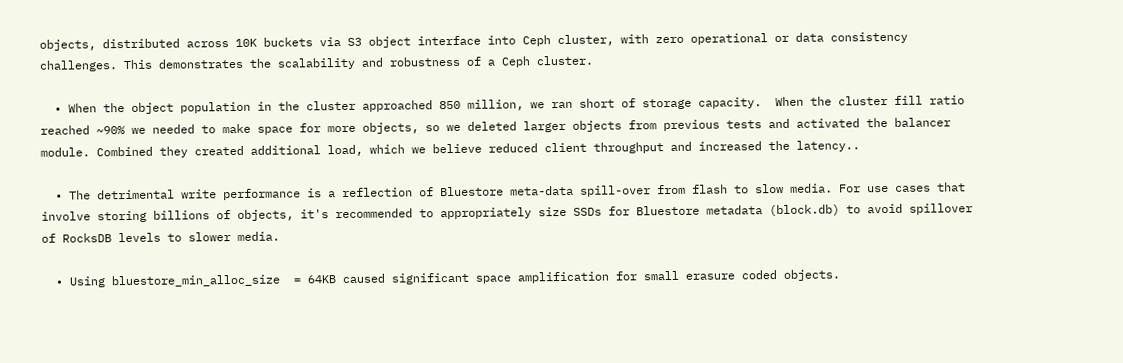objects, distributed across 10K buckets via S3 object interface into Ceph cluster, with zero operational or data consistency challenges. This demonstrates the scalability and robustness of a Ceph cluster.

  • When the object population in the cluster approached 850 million, we ran short of storage capacity.  When the cluster fill ratio reached ~90% we needed to make space for more objects, so we deleted larger objects from previous tests and activated the balancer module. Combined they created additional load, which we believe reduced client throughput and increased the latency..

  • The detrimental write performance is a reflection of Bluestore meta-data spill-over from flash to slow media. For use cases that involve storing billions of objects, it's recommended to appropriately size SSDs for Bluestore metadata (block.db) to avoid spillover of RocksDB levels to slower media.

  • Using bluestore_min_alloc_size  = 64KB caused significant space amplification for small erasure coded objects.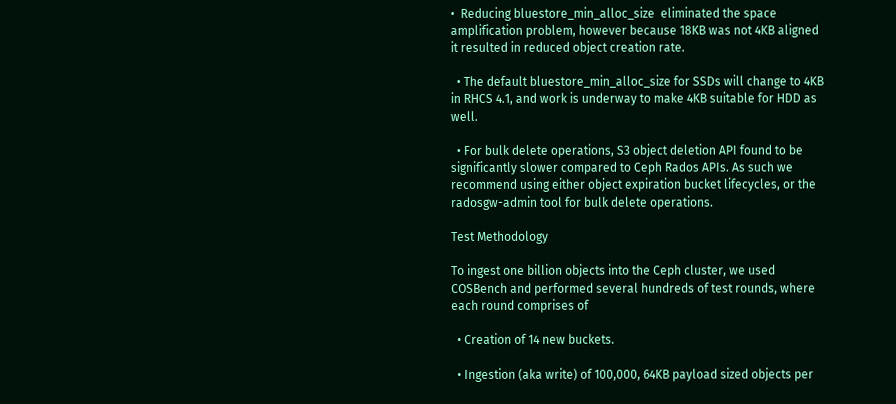•  Reducing bluestore_min_alloc_size  eliminated the space amplification problem, however because 18KB was not 4KB aligned it resulted in reduced object creation rate.

  • The default bluestore_min_alloc_size for SSDs will change to 4KB in RHCS 4.1, and work is underway to make 4KB suitable for HDD as well.

  • For bulk delete operations, S3 object deletion API found to be significantly slower compared to Ceph Rados APIs. As such we recommend using either object expiration bucket lifecycles, or the radosgw-admin tool for bulk delete operations.

Test Methodology

To ingest one billion objects into the Ceph cluster, we used COSBench and performed several hundreds of test rounds, where each round comprises of

  • Creation of 14 new buckets.

  • Ingestion (aka write) of 100,000, 64KB payload sized objects per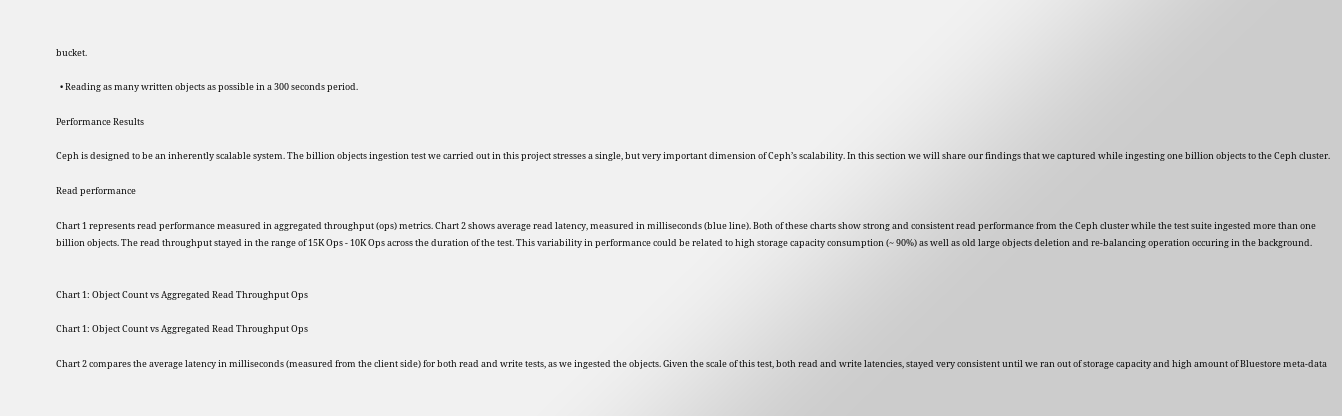bucket.

  • Reading as many written objects as possible in a 300 seconds period.

Performance Results

Ceph is designed to be an inherently scalable system. The billion objects ingestion test we carried out in this project stresses a single, but very important dimension of Ceph’s scalability. In this section we will share our findings that we captured while ingesting one billion objects to the Ceph cluster.

Read performance

Chart 1 represents read performance measured in aggregated throughput (ops) metrics. Chart 2 shows average read latency, measured in milliseconds (blue line). Both of these charts show strong and consistent read performance from the Ceph cluster while the test suite ingested more than one billion objects. The read throughput stayed in the range of 15K Ops - 10K Ops across the duration of the test. This variability in performance could be related to high storage capacity consumption (~ 90%) as well as old large objects deletion and re-balancing operation occuring in the background.


Chart 1: Object Count vs Aggregated Read Throughput Ops

Chart 1: Object Count vs Aggregated Read Throughput Ops

Chart 2 compares the average latency in milliseconds (measured from the client side) for both read and write tests, as we ingested the objects. Given the scale of this test, both read and write latencies, stayed very consistent until we ran out of storage capacity and high amount of Bluestore meta-data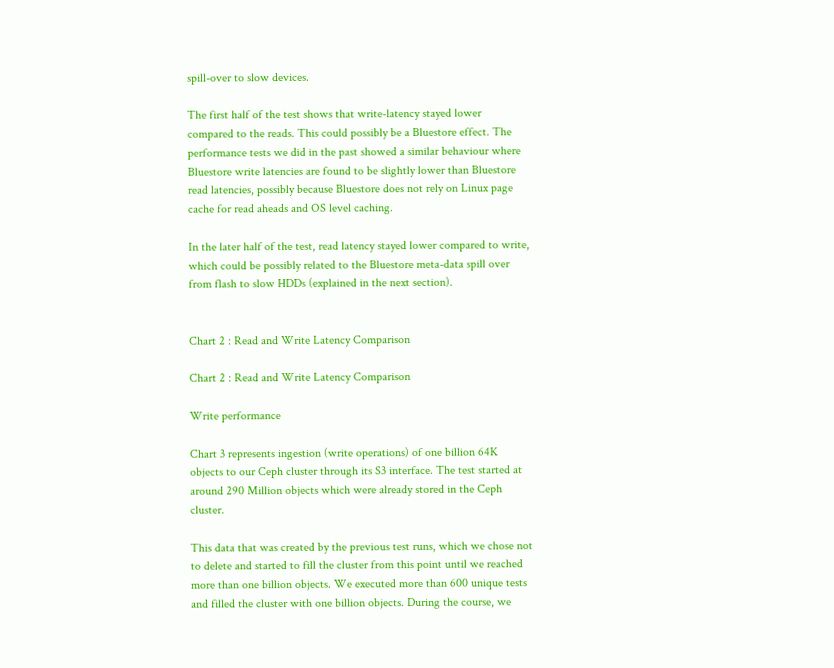spill-over to slow devices.

The first half of the test shows that write-latency stayed lower compared to the reads. This could possibly be a Bluestore effect. The performance tests we did in the past showed a similar behaviour where Bluestore write latencies are found to be slightly lower than Bluestore read latencies, possibly because Bluestore does not rely on Linux page cache for read aheads and OS level caching.

In the later half of the test, read latency stayed lower compared to write, which could be possibly related to the Bluestore meta-data spill over from flash to slow HDDs (explained in the next section).


Chart 2 : Read and Write Latency Comparison

Chart 2 : Read and Write Latency Comparison

Write performance

Chart 3 represents ingestion (write operations) of one billion 64K objects to our Ceph cluster through its S3 interface. The test started at around 290 Million objects which were already stored in the Ceph cluster.

This data that was created by the previous test runs, which we chose not to delete and started to fill the cluster from this point until we reached more than one billion objects. We executed more than 600 unique tests and filled the cluster with one billion objects. During the course, we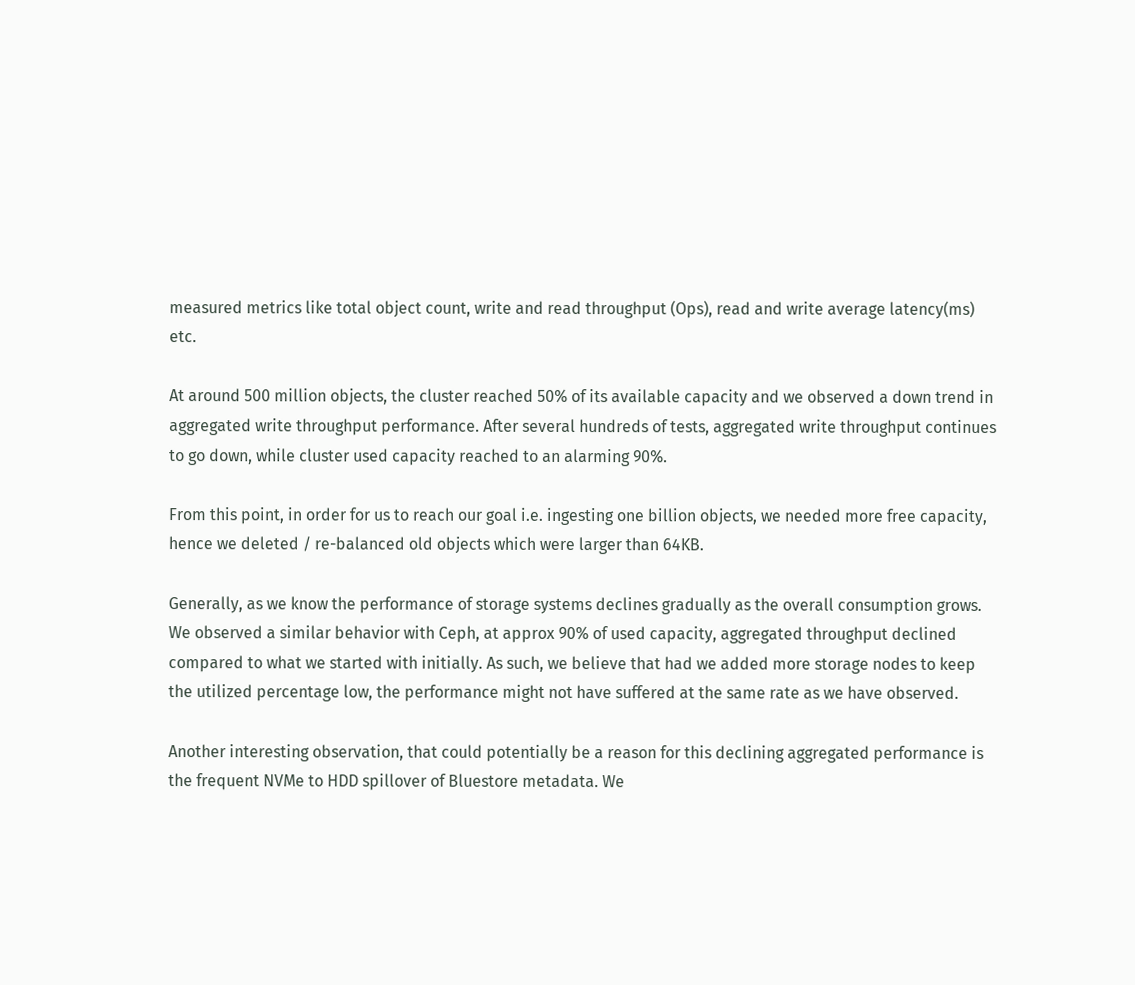measured metrics like total object count, write and read throughput (Ops), read and write average latency(ms) etc.

At around 500 million objects, the cluster reached 50% of its available capacity and we observed a down trend in aggregated write throughput performance. After several hundreds of tests, aggregated write throughput continues to go down, while cluster used capacity reached to an alarming 90%.

From this point, in order for us to reach our goal i.e. ingesting one billion objects, we needed more free capacity, hence we deleted / re-balanced old objects which were larger than 64KB.

Generally, as we know the performance of storage systems declines gradually as the overall consumption grows. We observed a similar behavior with Ceph, at approx 90% of used capacity, aggregated throughput declined compared to what we started with initially. As such, we believe that had we added more storage nodes to keep the utilized percentage low, the performance might not have suffered at the same rate as we have observed.

Another interesting observation, that could potentially be a reason for this declining aggregated performance is the frequent NVMe to HDD spillover of Bluestore metadata. We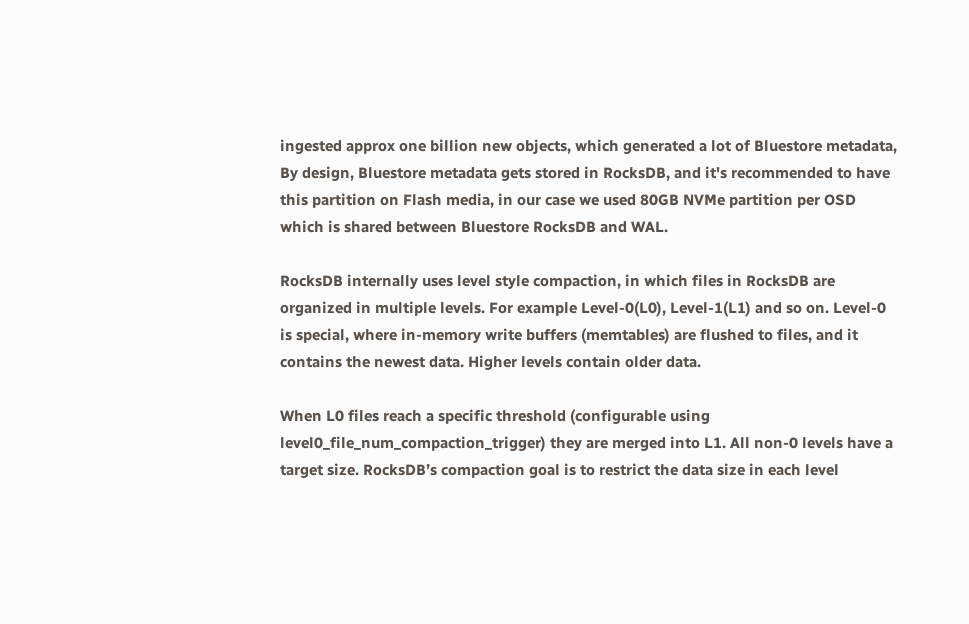ingested approx one billion new objects, which generated a lot of Bluestore metadata, By design, Bluestore metadata gets stored in RocksDB, and it's recommended to have this partition on Flash media, in our case we used 80GB NVMe partition per OSD which is shared between Bluestore RocksDB and WAL.

RocksDB internally uses level style compaction, in which files in RocksDB are organized in multiple levels. For example Level-0(L0), Level-1(L1) and so on. Level-0 is special, where in-memory write buffers (memtables) are flushed to files, and it contains the newest data. Higher levels contain older data.

When L0 files reach a specific threshold (configurable using level0_file_num_compaction_trigger) they are merged into L1. All non-0 levels have a target size. RocksDB’s compaction goal is to restrict the data size in each level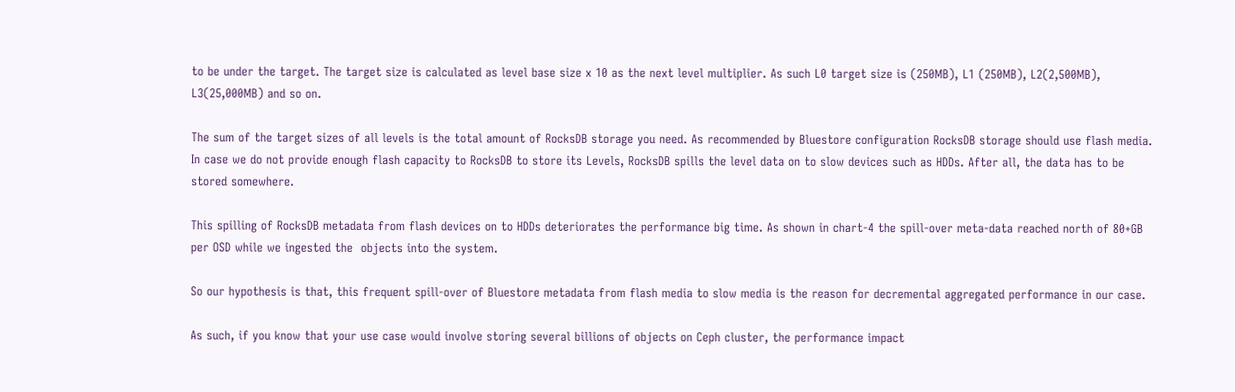to be under the target. The target size is calculated as level base size x 10 as the next level multiplier. As such L0 target size is (250MB), L1 (250MB), L2(2,500MB), L3(25,000MB) and so on.

The sum of the target sizes of all levels is the total amount of RocksDB storage you need. As recommended by Bluestore configuration RocksDB storage should use flash media. In case we do not provide enough flash capacity to RocksDB to store its Levels, RocksDB spills the level data on to slow devices such as HDDs. After all, the data has to be stored somewhere.

This spilling of RocksDB metadata from flash devices on to HDDs deteriorates the performance big time. As shown in chart-4 the spill-over meta-data reached north of 80+GB per OSD while we ingested the  objects into the system.

So our hypothesis is that, this frequent spill-over of Bluestore metadata from flash media to slow media is the reason for decremental aggregated performance in our case.

As such, if you know that your use case would involve storing several billions of objects on Ceph cluster, the performance impact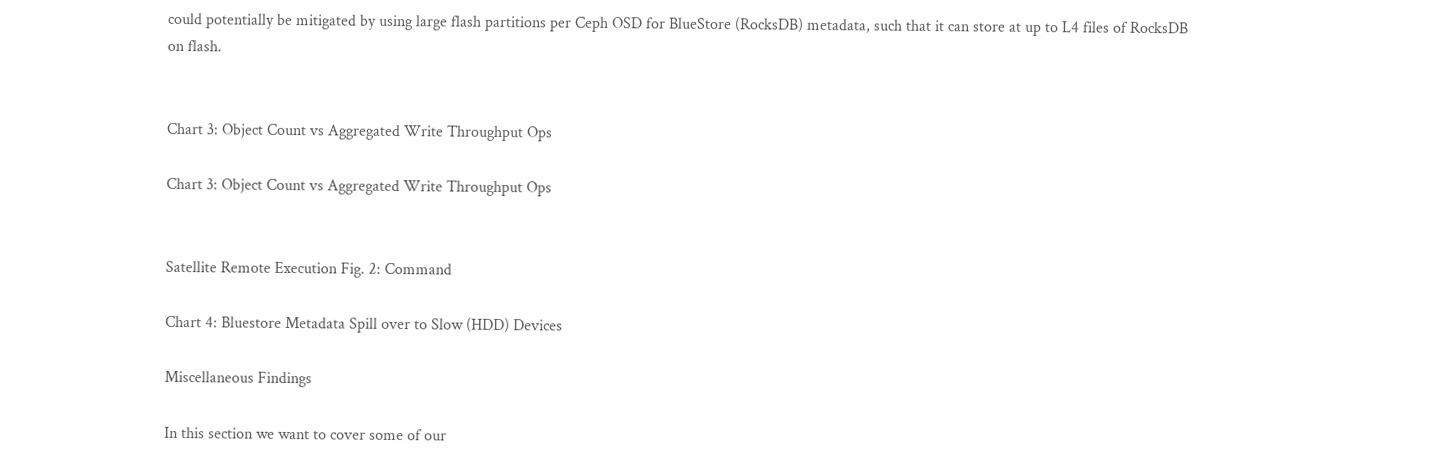could potentially be mitigated by using large flash partitions per Ceph OSD for BlueStore (RocksDB) metadata, such that it can store at up to L4 files of RocksDB on flash.


Chart 3: Object Count vs Aggregated Write Throughput Ops

Chart 3: Object Count vs Aggregated Write Throughput Ops


Satellite Remote Execution Fig. 2: Command

Chart 4: Bluestore Metadata Spill over to Slow (HDD) Devices

Miscellaneous Findings

In this section we want to cover some of our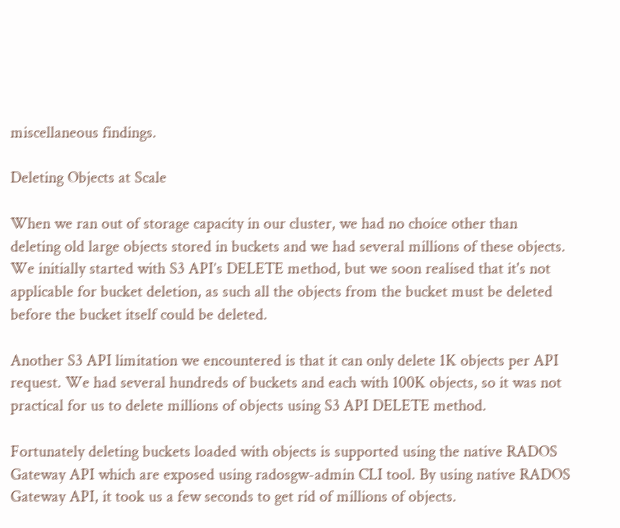miscellaneous findings.

Deleting Objects at Scale

When we ran out of storage capacity in our cluster, we had no choice other than deleting old large objects stored in buckets and we had several millions of these objects. We initially started with S3 API’s DELETE method, but we soon realised that it's not applicable for bucket deletion, as such all the objects from the bucket must be deleted before the bucket itself could be deleted.

Another S3 API limitation we encountered is that it can only delete 1K objects per API request. We had several hundreds of buckets and each with 100K objects, so it was not practical for us to delete millions of objects using S3 API DELETE method.

Fortunately deleting buckets loaded with objects is supported using the native RADOS Gateway API which are exposed using radosgw-admin CLI tool. By using native RADOS Gateway API, it took us a few seconds to get rid of millions of objects.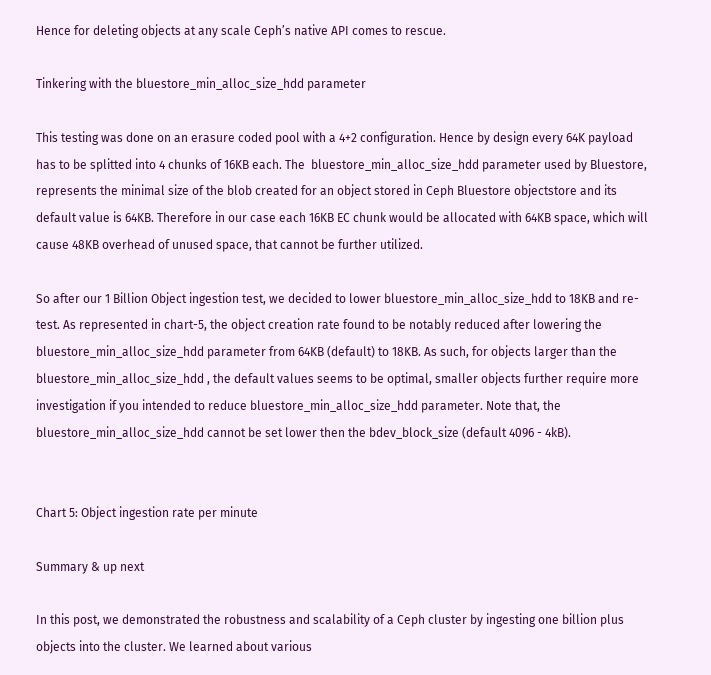Hence for deleting objects at any scale Ceph’s native API comes to rescue.

Tinkering with the bluestore_min_alloc_size_hdd parameter

This testing was done on an erasure coded pool with a 4+2 configuration. Hence by design every 64K payload has to be splitted into 4 chunks of 16KB each. The  bluestore_min_alloc_size_hdd parameter used by Bluestore, represents the minimal size of the blob created for an object stored in Ceph Bluestore objectstore and its default value is 64KB. Therefore in our case each 16KB EC chunk would be allocated with 64KB space, which will cause 48KB overhead of unused space, that cannot be further utilized.

So after our 1 Billion Object ingestion test, we decided to lower bluestore_min_alloc_size_hdd to 18KB and re-test. As represented in chart-5, the object creation rate found to be notably reduced after lowering the bluestore_min_alloc_size_hdd parameter from 64KB (default) to 18KB. As such, for objects larger than the bluestore_min_alloc_size_hdd , the default values seems to be optimal, smaller objects further require more investigation if you intended to reduce bluestore_min_alloc_size_hdd parameter. Note that, the bluestore_min_alloc_size_hdd cannot be set lower then the bdev_block_size (default 4096 - 4kB).


Chart 5: Object ingestion rate per minute

Summary & up next

In this post, we demonstrated the robustness and scalability of a Ceph cluster by ingesting one billion plus objects into the cluster. We learned about various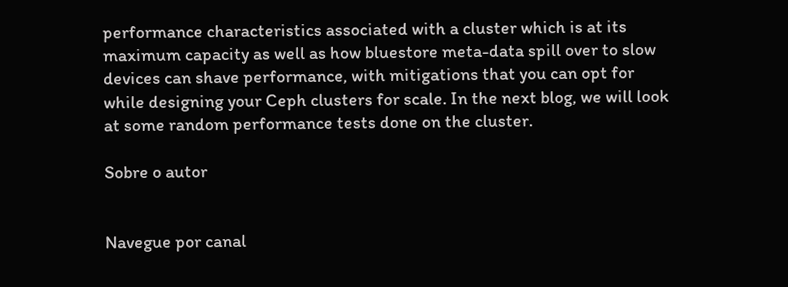performance characteristics associated with a cluster which is at its maximum capacity as well as how bluestore meta-data spill over to slow devices can shave performance, with mitigations that you can opt for while designing your Ceph clusters for scale. In the next blog, we will look at some random performance tests done on the cluster.

Sobre o autor


Navegue por canal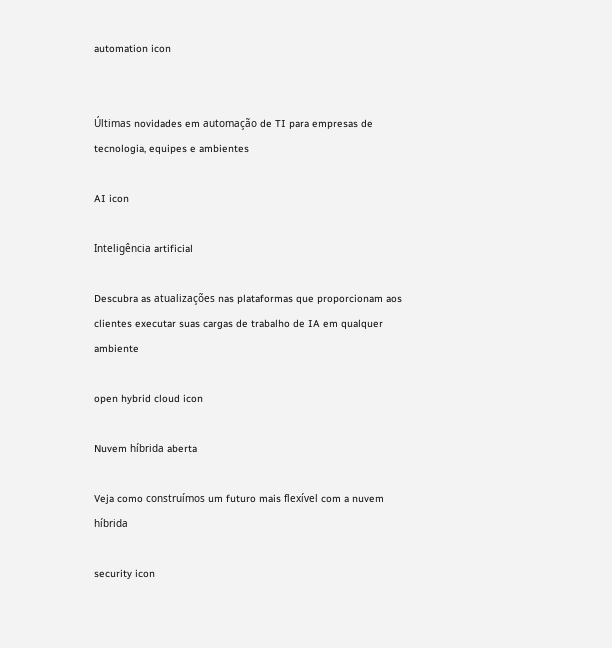automation icon


Últimas novidades em automação de TI para empresas de tecnologia, equipes e ambientes

AI icon

Inteligência artificial

Descubra as atualizações nas plataformas que proporcionam aos clientes executar suas cargas de trabalho de IA em qualquer ambiente

open hybrid cloud icon

Nuvem híbrida aberta

Veja como construímos um futuro mais flexível com a nuvem híbrida

security icon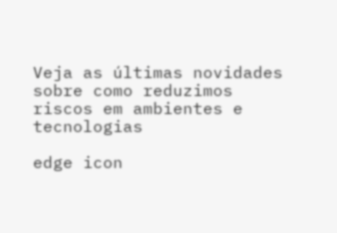Veja as últimas novidades sobre como reduzimos riscos em ambientes e tecnologias

edge icon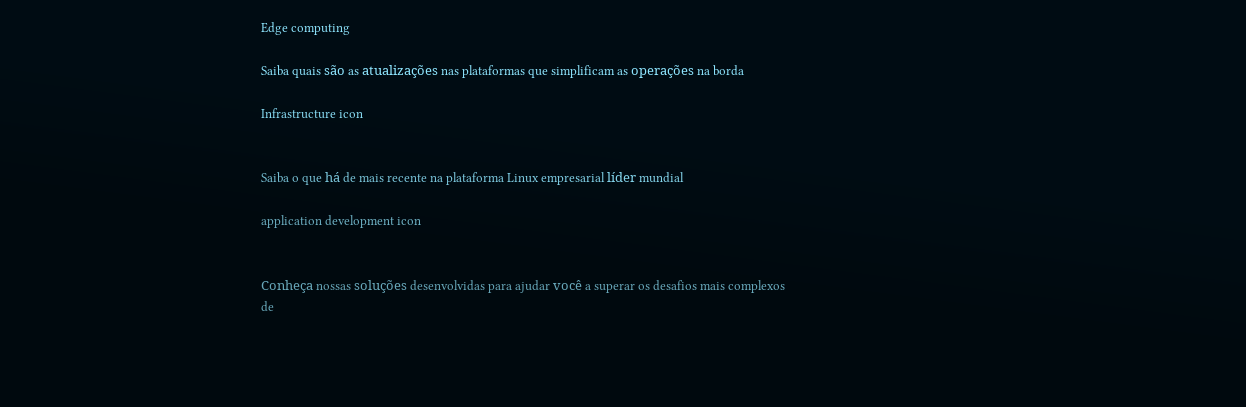Edge computing

Saiba quais são as atualizações nas plataformas que simplificam as operações na borda

Infrastructure icon


Saiba o que há de mais recente na plataforma Linux empresarial líder mundial

application development icon


Conheça nossas soluções desenvolvidas para ajudar você a superar os desafios mais complexos de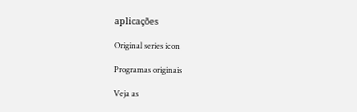aplicações

Original series icon

Programas originais

Veja as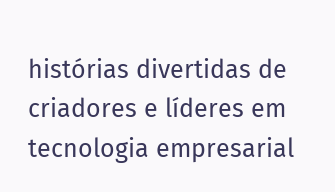histórias divertidas de criadores e líderes em tecnologia empresarial